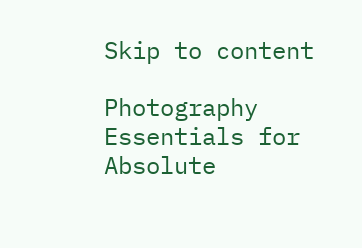Skip to content

Photography Essentials for Absolute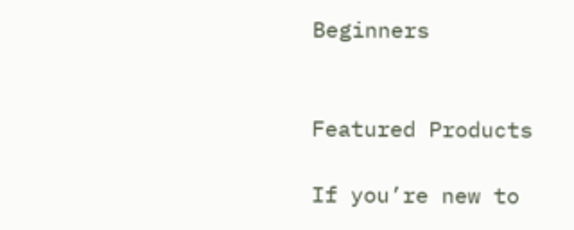Beginners


Featured Products

If you’re new to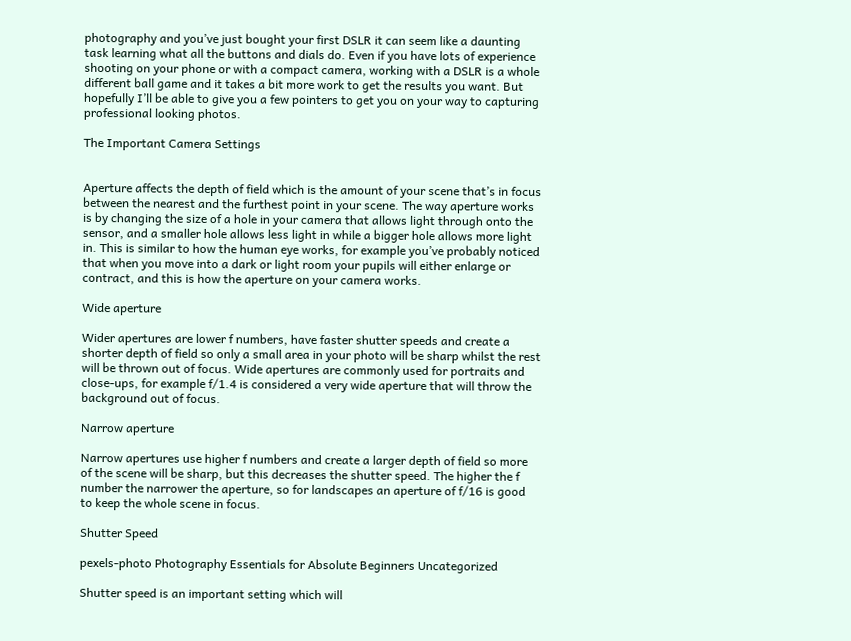photography and you’ve just bought your first DSLR it can seem like a daunting task learning what all the buttons and dials do. Even if you have lots of experience shooting on your phone or with a compact camera, working with a DSLR is a whole different ball game and it takes a bit more work to get the results you want. But hopefully I’ll be able to give you a few pointers to get you on your way to capturing professional looking photos.

The Important Camera Settings


Aperture affects the depth of field which is the amount of your scene that’s in focus between the nearest and the furthest point in your scene. The way aperture works is by changing the size of a hole in your camera that allows light through onto the sensor, and a smaller hole allows less light in while a bigger hole allows more light in. This is similar to how the human eye works, for example you’ve probably noticed that when you move into a dark or light room your pupils will either enlarge or contract, and this is how the aperture on your camera works.

Wide aperture

Wider apertures are lower f numbers, have faster shutter speeds and create a shorter depth of field so only a small area in your photo will be sharp whilst the rest will be thrown out of focus. Wide apertures are commonly used for portraits and close-ups, for example f/1.4 is considered a very wide aperture that will throw the background out of focus.

Narrow aperture

Narrow apertures use higher f numbers and create a larger depth of field so more of the scene will be sharp, but this decreases the shutter speed. The higher the f number the narrower the aperture, so for landscapes an aperture of f/16 is good to keep the whole scene in focus.

Shutter Speed

pexels-photo Photography Essentials for Absolute Beginners Uncategorized

Shutter speed is an important setting which will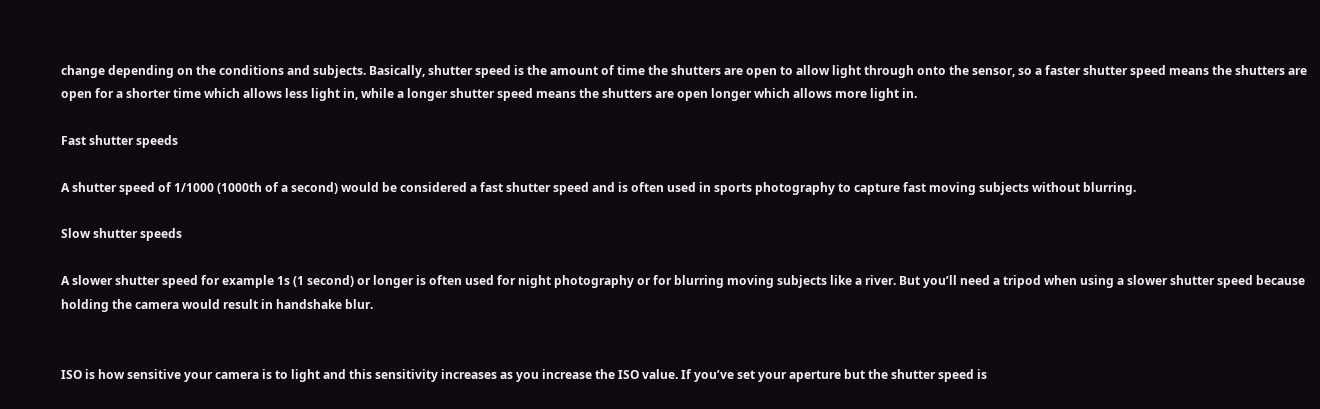change depending on the conditions and subjects. Basically, shutter speed is the amount of time the shutters are open to allow light through onto the sensor, so a faster shutter speed means the shutters are open for a shorter time which allows less light in, while a longer shutter speed means the shutters are open longer which allows more light in.

Fast shutter speeds

A shutter speed of 1/1000 (1000th of a second) would be considered a fast shutter speed and is often used in sports photography to capture fast moving subjects without blurring.

Slow shutter speeds

A slower shutter speed for example 1s (1 second) or longer is often used for night photography or for blurring moving subjects like a river. But you’ll need a tripod when using a slower shutter speed because holding the camera would result in handshake blur.


ISO is how sensitive your camera is to light and this sensitivity increases as you increase the ISO value. If you’ve set your aperture but the shutter speed is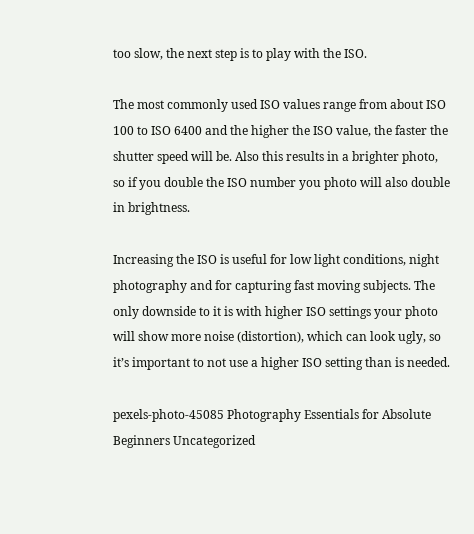too slow, the next step is to play with the ISO.

The most commonly used ISO values range from about ISO 100 to ISO 6400 and the higher the ISO value, the faster the shutter speed will be. Also this results in a brighter photo, so if you double the ISO number you photo will also double in brightness.

Increasing the ISO is useful for low light conditions, night photography and for capturing fast moving subjects. The only downside to it is with higher ISO settings your photo will show more noise (distortion), which can look ugly, so it’s important to not use a higher ISO setting than is needed.

pexels-photo-45085 Photography Essentials for Absolute Beginners Uncategorized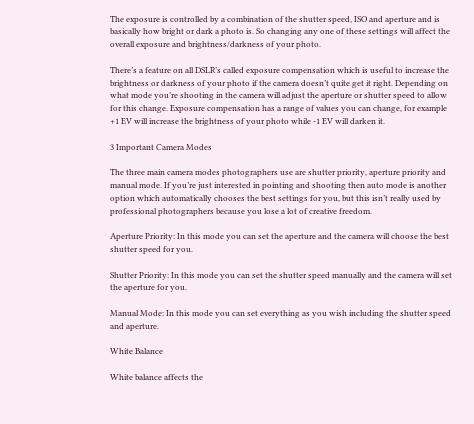The exposure is controlled by a combination of the shutter speed, ISO and aperture and is basically how bright or dark a photo is. So changing any one of these settings will affect the overall exposure and brightness/darkness of your photo.

There’s a feature on all DSLR’s called exposure compensation which is useful to increase the brightness or darkness of your photo if the camera doesn’t quite get it right. Depending on what mode you’re shooting in the camera will adjust the aperture or shutter speed to allow for this change. Exposure compensation has a range of values you can change, for example +1 EV will increase the brightness of your photo while -1 EV will darken it.

3 Important Camera Modes

The three main camera modes photographers use are shutter priority, aperture priority and manual mode. If you’re just interested in pointing and shooting then auto mode is another option which automatically chooses the best settings for you, but this isn’t really used by professional photographers because you lose a lot of creative freedom.

Aperture Priority: In this mode you can set the aperture and the camera will choose the best shutter speed for you.

Shutter Priority: In this mode you can set the shutter speed manually and the camera will set the aperture for you.

Manual Mode: In this mode you can set everything as you wish including the shutter speed and aperture.

White Balance

White balance affects the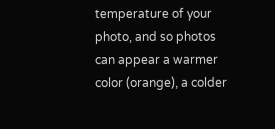temperature of your photo, and so photos can appear a warmer color (orange), a colder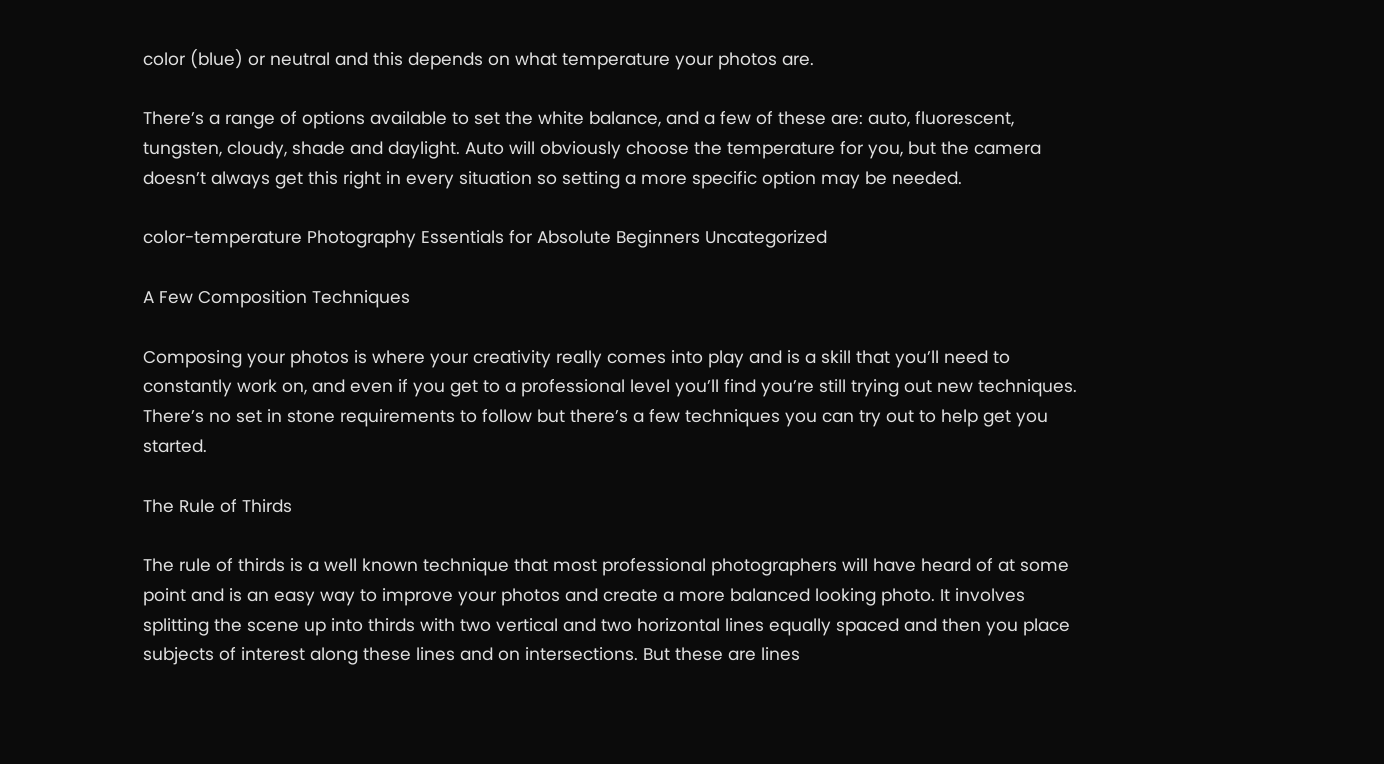color (blue) or neutral and this depends on what temperature your photos are.

There’s a range of options available to set the white balance, and a few of these are: auto, fluorescent, tungsten, cloudy, shade and daylight. Auto will obviously choose the temperature for you, but the camera doesn’t always get this right in every situation so setting a more specific option may be needed.

color-temperature Photography Essentials for Absolute Beginners Uncategorized

A Few Composition Techniques

Composing your photos is where your creativity really comes into play and is a skill that you’ll need to constantly work on, and even if you get to a professional level you’ll find you’re still trying out new techniques. There’s no set in stone requirements to follow but there’s a few techniques you can try out to help get you started.

The Rule of Thirds

The rule of thirds is a well known technique that most professional photographers will have heard of at some point and is an easy way to improve your photos and create a more balanced looking photo. It involves splitting the scene up into thirds with two vertical and two horizontal lines equally spaced and then you place subjects of interest along these lines and on intersections. But these are lines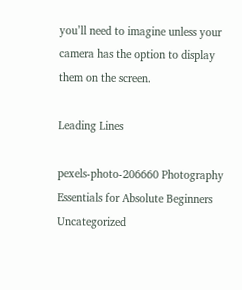you’ll need to imagine unless your camera has the option to display them on the screen.

Leading Lines

pexels-photo-206660 Photography Essentials for Absolute Beginners Uncategorized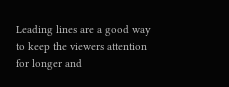Leading lines are a good way to keep the viewers attention for longer and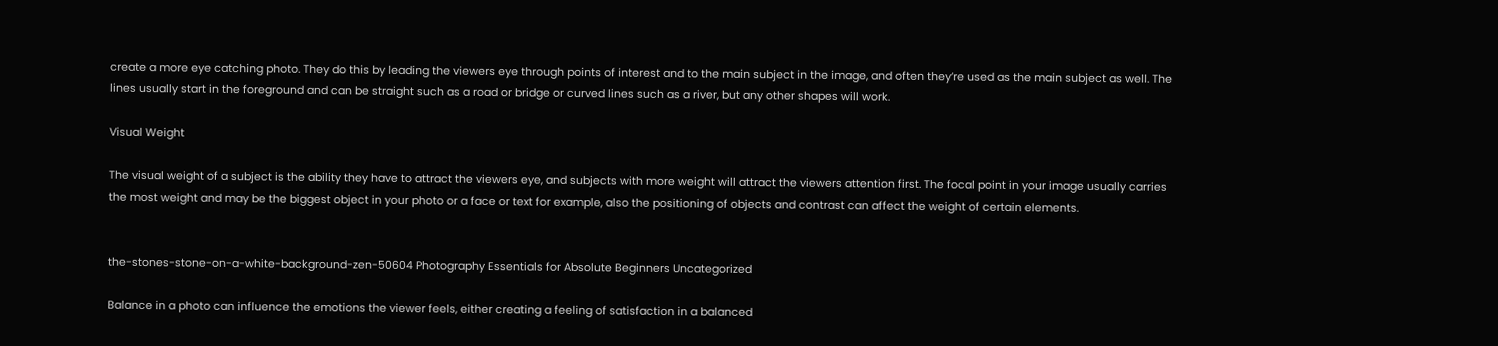create a more eye catching photo. They do this by leading the viewers eye through points of interest and to the main subject in the image, and often they’re used as the main subject as well. The lines usually start in the foreground and can be straight such as a road or bridge or curved lines such as a river, but any other shapes will work.

Visual Weight

The visual weight of a subject is the ability they have to attract the viewers eye, and subjects with more weight will attract the viewers attention first. The focal point in your image usually carries the most weight and may be the biggest object in your photo or a face or text for example, also the positioning of objects and contrast can affect the weight of certain elements.


the-stones-stone-on-a-white-background-zen-50604 Photography Essentials for Absolute Beginners Uncategorized

Balance in a photo can influence the emotions the viewer feels, either creating a feeling of satisfaction in a balanced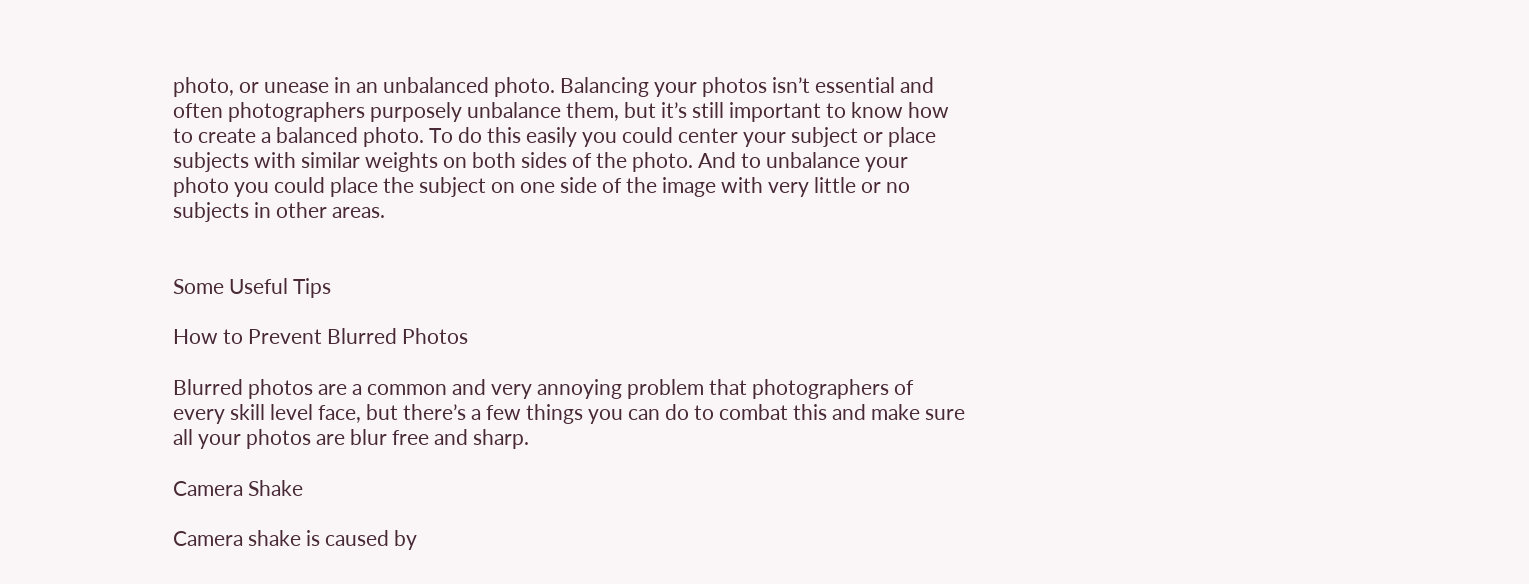photo, or unease in an unbalanced photo. Balancing your photos isn’t essential and often photographers purposely unbalance them, but it’s still important to know how to create a balanced photo. To do this easily you could center your subject or place subjects with similar weights on both sides of the photo. And to unbalance your photo you could place the subject on one side of the image with very little or no subjects in other areas.


Some Useful Tips

How to Prevent Blurred Photos

Blurred photos are a common and very annoying problem that photographers of every skill level face, but there’s a few things you can do to combat this and make sure all your photos are blur free and sharp.

Camera Shake

Camera shake is caused by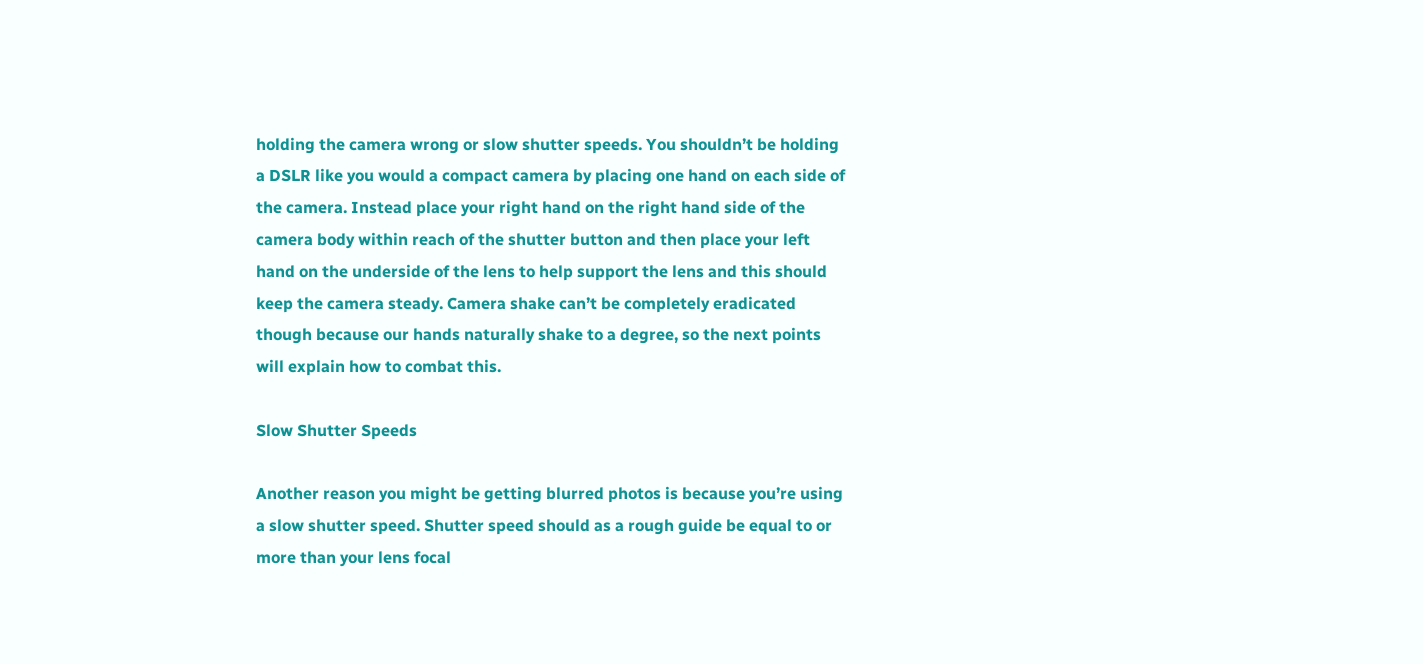holding the camera wrong or slow shutter speeds. You shouldn’t be holding a DSLR like you would a compact camera by placing one hand on each side of the camera. Instead place your right hand on the right hand side of the camera body within reach of the shutter button and then place your left hand on the underside of the lens to help support the lens and this should keep the camera steady. Camera shake can’t be completely eradicated though because our hands naturally shake to a degree, so the next points will explain how to combat this.

Slow Shutter Speeds

Another reason you might be getting blurred photos is because you’re using a slow shutter speed. Shutter speed should as a rough guide be equal to or more than your lens focal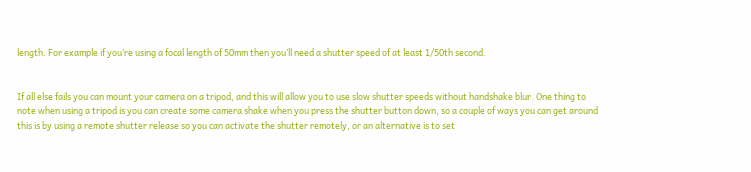length. For example if you’re using a focal length of 50mm then you’ll need a shutter speed of at least 1/50th second.


If all else fails you can mount your camera on a tripod, and this will allow you to use slow shutter speeds without handshake blur. One thing to note when using a tripod is you can create some camera shake when you press the shutter button down, so a couple of ways you can get around this is by using a remote shutter release so you can activate the shutter remotely, or an alternative is to set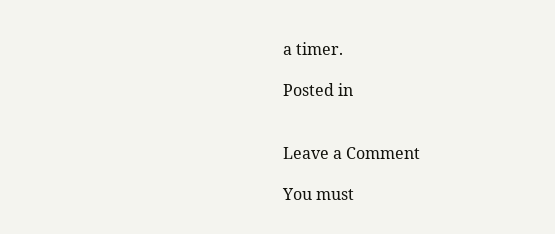a timer.

Posted in


Leave a Comment

You must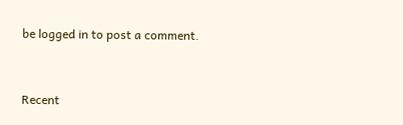be logged in to post a comment.


Recent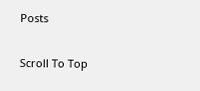Posts

Scroll To Top